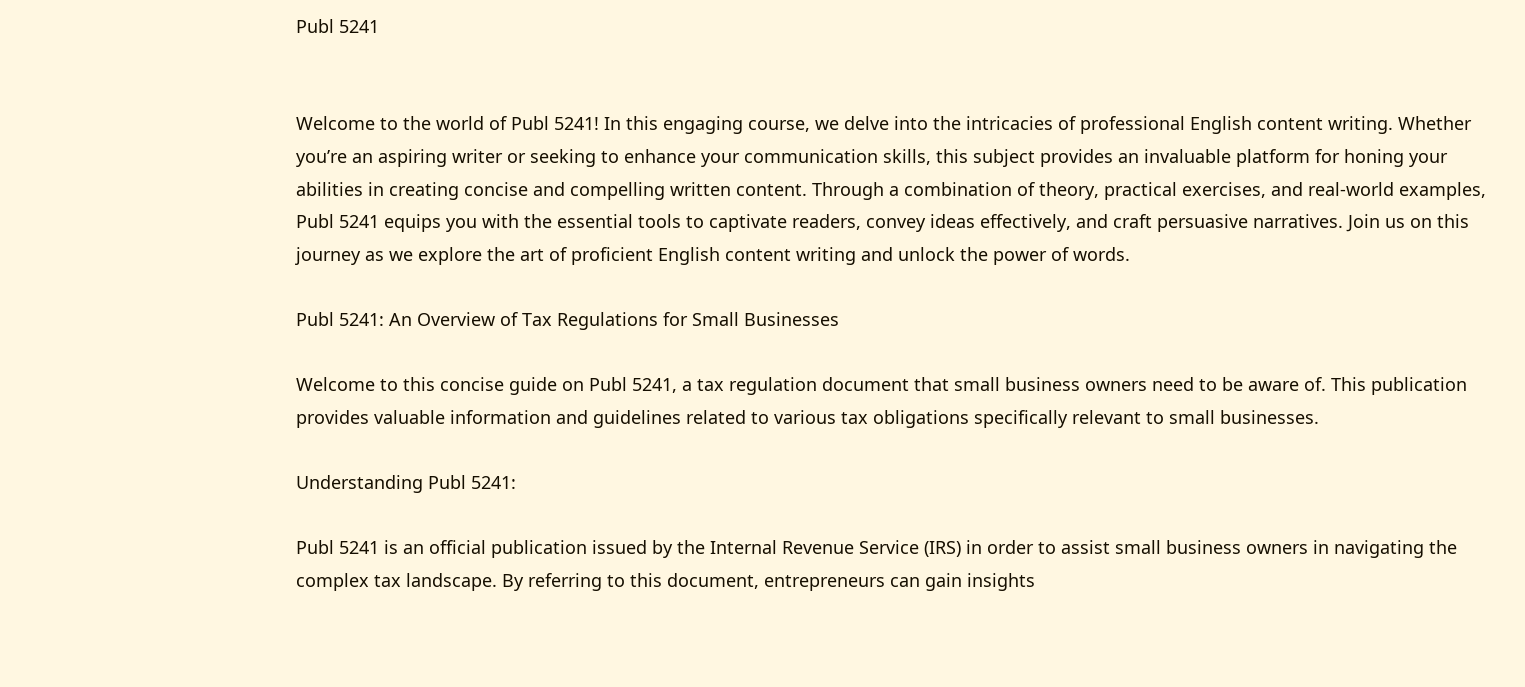Publ 5241


Welcome to the world of Publ 5241! In this engaging course, we delve into the intricacies of professional English content writing. Whether you’re an aspiring writer or seeking to enhance your communication skills, this subject provides an invaluable platform for honing your abilities in creating concise and compelling written content. Through a combination of theory, practical exercises, and real-world examples, Publ 5241 equips you with the essential tools to captivate readers, convey ideas effectively, and craft persuasive narratives. Join us on this journey as we explore the art of proficient English content writing and unlock the power of words.

Publ 5241: An Overview of Tax Regulations for Small Businesses

Welcome to this concise guide on Publ 5241, a tax regulation document that small business owners need to be aware of. This publication provides valuable information and guidelines related to various tax obligations specifically relevant to small businesses.

Understanding Publ 5241:

Publ 5241 is an official publication issued by the Internal Revenue Service (IRS) in order to assist small business owners in navigating the complex tax landscape. By referring to this document, entrepreneurs can gain insights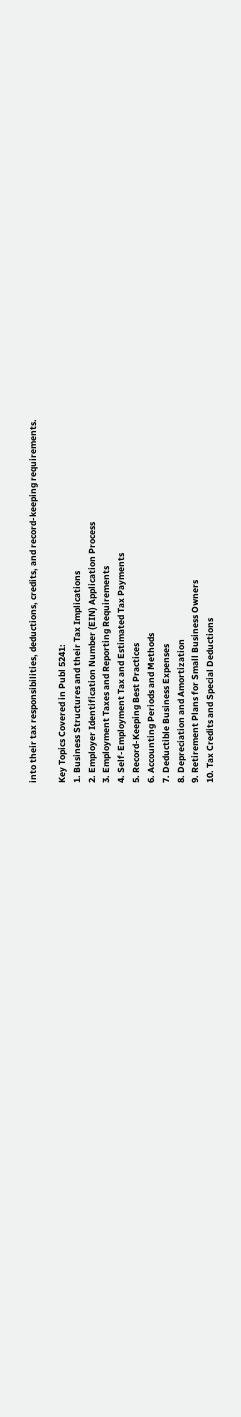into their tax responsibilities, deductions, credits, and record-keeping requirements.

Key Topics Covered in Publ 5241:
1. Business Structures and their Tax Implications
2. Employer Identification Number (EIN) Application Process
3. Employment Taxes and Reporting Requirements
4. Self-Employment Tax and Estimated Tax Payments
5. Record-Keeping Best Practices
6. Accounting Periods and Methods
7. Deductible Business Expenses
8. Depreciation and Amortization
9. Retirement Plans for Small Business Owners
10. Tax Credits and Special Deductions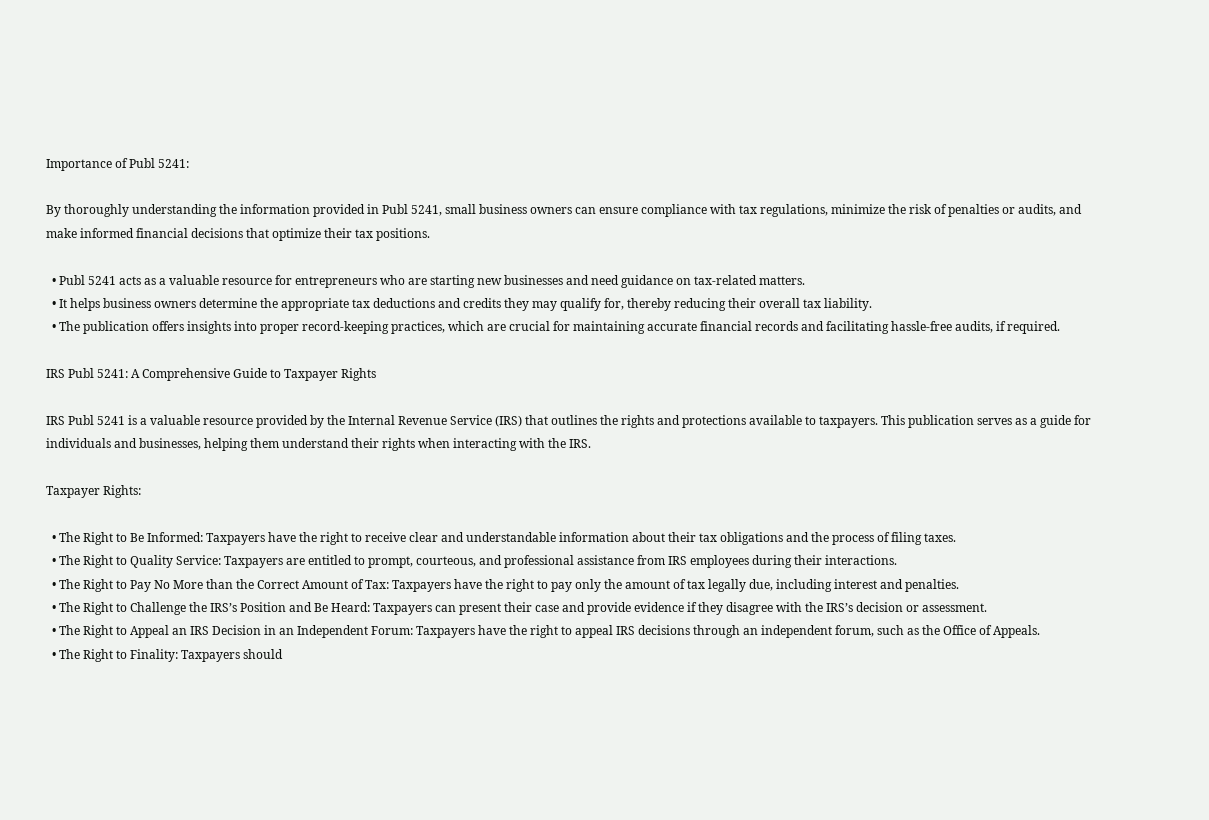Importance of Publ 5241:

By thoroughly understanding the information provided in Publ 5241, small business owners can ensure compliance with tax regulations, minimize the risk of penalties or audits, and make informed financial decisions that optimize their tax positions.

  • Publ 5241 acts as a valuable resource for entrepreneurs who are starting new businesses and need guidance on tax-related matters.
  • It helps business owners determine the appropriate tax deductions and credits they may qualify for, thereby reducing their overall tax liability.
  • The publication offers insights into proper record-keeping practices, which are crucial for maintaining accurate financial records and facilitating hassle-free audits, if required.

IRS Publ 5241: A Comprehensive Guide to Taxpayer Rights

IRS Publ 5241 is a valuable resource provided by the Internal Revenue Service (IRS) that outlines the rights and protections available to taxpayers. This publication serves as a guide for individuals and businesses, helping them understand their rights when interacting with the IRS.

Taxpayer Rights:

  • The Right to Be Informed: Taxpayers have the right to receive clear and understandable information about their tax obligations and the process of filing taxes.
  • The Right to Quality Service: Taxpayers are entitled to prompt, courteous, and professional assistance from IRS employees during their interactions.
  • The Right to Pay No More than the Correct Amount of Tax: Taxpayers have the right to pay only the amount of tax legally due, including interest and penalties.
  • The Right to Challenge the IRS’s Position and Be Heard: Taxpayers can present their case and provide evidence if they disagree with the IRS’s decision or assessment.
  • The Right to Appeal an IRS Decision in an Independent Forum: Taxpayers have the right to appeal IRS decisions through an independent forum, such as the Office of Appeals.
  • The Right to Finality: Taxpayers should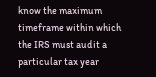know the maximum timeframe within which the IRS must audit a particular tax year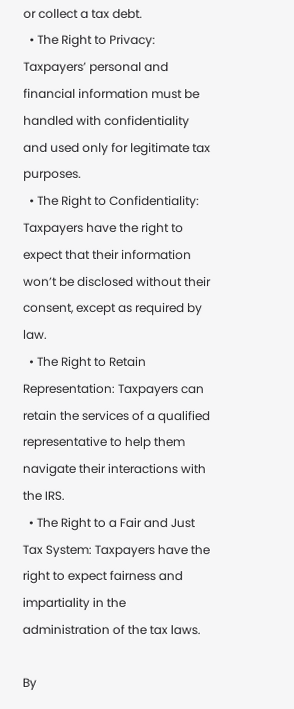or collect a tax debt.
  • The Right to Privacy: Taxpayers’ personal and financial information must be handled with confidentiality and used only for legitimate tax purposes.
  • The Right to Confidentiality: Taxpayers have the right to expect that their information won’t be disclosed without their consent, except as required by law.
  • The Right to Retain Representation: Taxpayers can retain the services of a qualified representative to help them navigate their interactions with the IRS.
  • The Right to a Fair and Just Tax System: Taxpayers have the right to expect fairness and impartiality in the administration of the tax laws.

By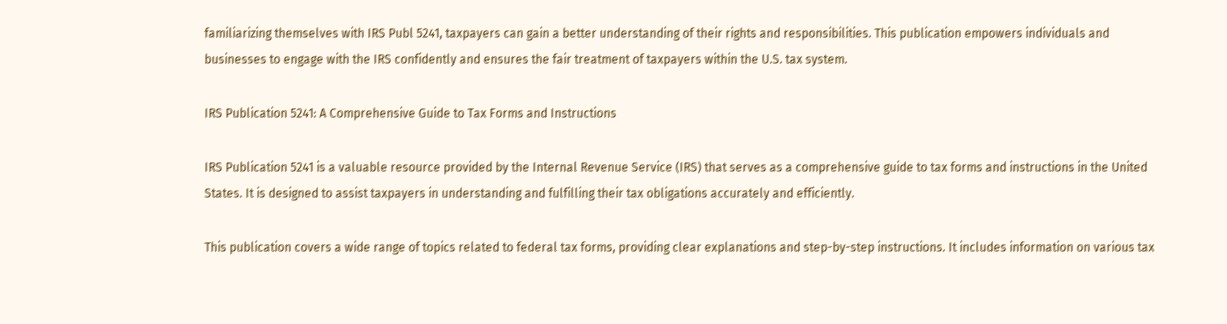familiarizing themselves with IRS Publ 5241, taxpayers can gain a better understanding of their rights and responsibilities. This publication empowers individuals and businesses to engage with the IRS confidently and ensures the fair treatment of taxpayers within the U.S. tax system.

IRS Publication 5241: A Comprehensive Guide to Tax Forms and Instructions

IRS Publication 5241 is a valuable resource provided by the Internal Revenue Service (IRS) that serves as a comprehensive guide to tax forms and instructions in the United States. It is designed to assist taxpayers in understanding and fulfilling their tax obligations accurately and efficiently.

This publication covers a wide range of topics related to federal tax forms, providing clear explanations and step-by-step instructions. It includes information on various tax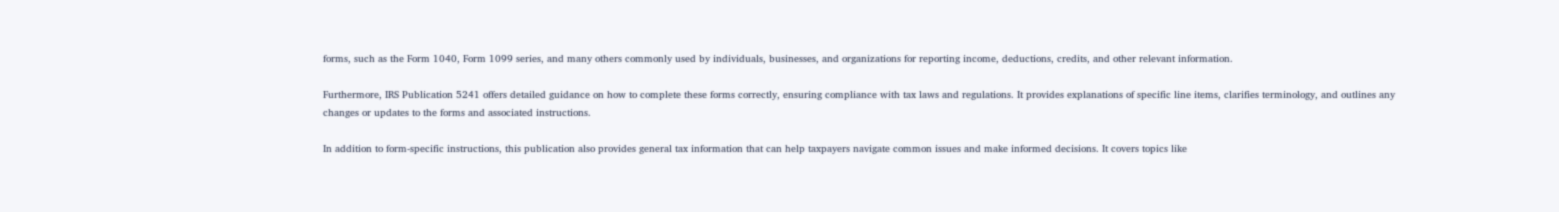forms, such as the Form 1040, Form 1099 series, and many others commonly used by individuals, businesses, and organizations for reporting income, deductions, credits, and other relevant information.

Furthermore, IRS Publication 5241 offers detailed guidance on how to complete these forms correctly, ensuring compliance with tax laws and regulations. It provides explanations of specific line items, clarifies terminology, and outlines any changes or updates to the forms and associated instructions.

In addition to form-specific instructions, this publication also provides general tax information that can help taxpayers navigate common issues and make informed decisions. It covers topics like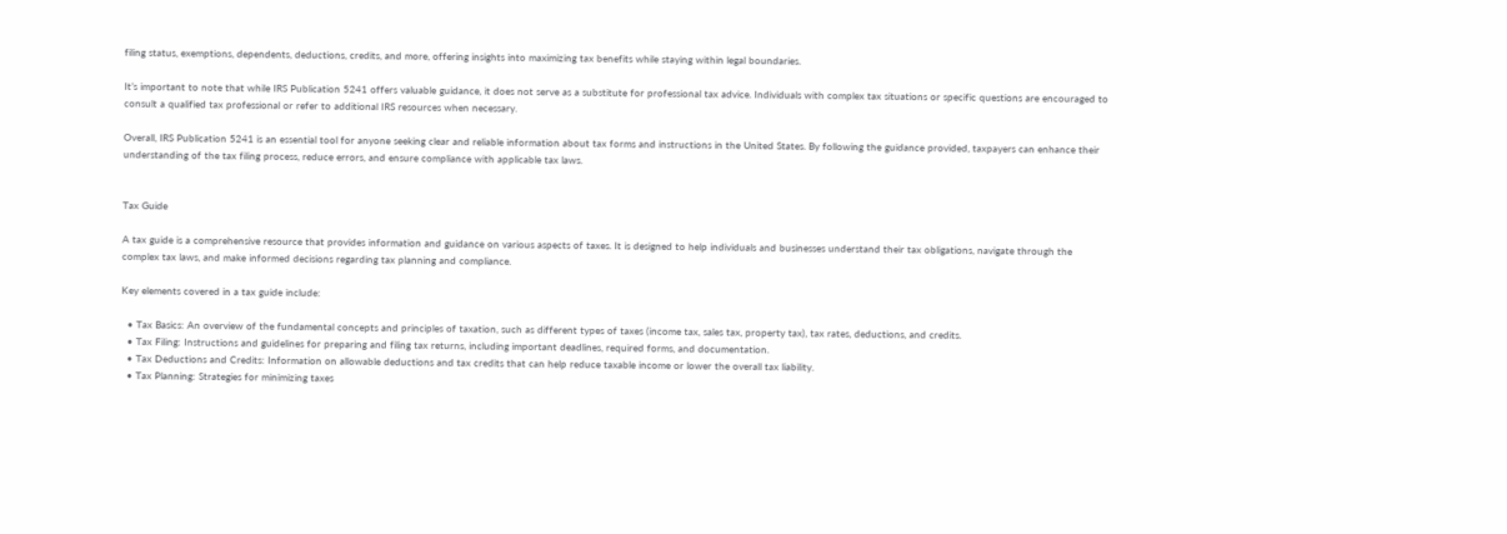filing status, exemptions, dependents, deductions, credits, and more, offering insights into maximizing tax benefits while staying within legal boundaries.

It’s important to note that while IRS Publication 5241 offers valuable guidance, it does not serve as a substitute for professional tax advice. Individuals with complex tax situations or specific questions are encouraged to consult a qualified tax professional or refer to additional IRS resources when necessary.

Overall, IRS Publication 5241 is an essential tool for anyone seeking clear and reliable information about tax forms and instructions in the United States. By following the guidance provided, taxpayers can enhance their understanding of the tax filing process, reduce errors, and ensure compliance with applicable tax laws.


Tax Guide

A tax guide is a comprehensive resource that provides information and guidance on various aspects of taxes. It is designed to help individuals and businesses understand their tax obligations, navigate through the complex tax laws, and make informed decisions regarding tax planning and compliance.

Key elements covered in a tax guide include:

  • Tax Basics: An overview of the fundamental concepts and principles of taxation, such as different types of taxes (income tax, sales tax, property tax), tax rates, deductions, and credits.
  • Tax Filing: Instructions and guidelines for preparing and filing tax returns, including important deadlines, required forms, and documentation.
  • Tax Deductions and Credits: Information on allowable deductions and tax credits that can help reduce taxable income or lower the overall tax liability.
  • Tax Planning: Strategies for minimizing taxes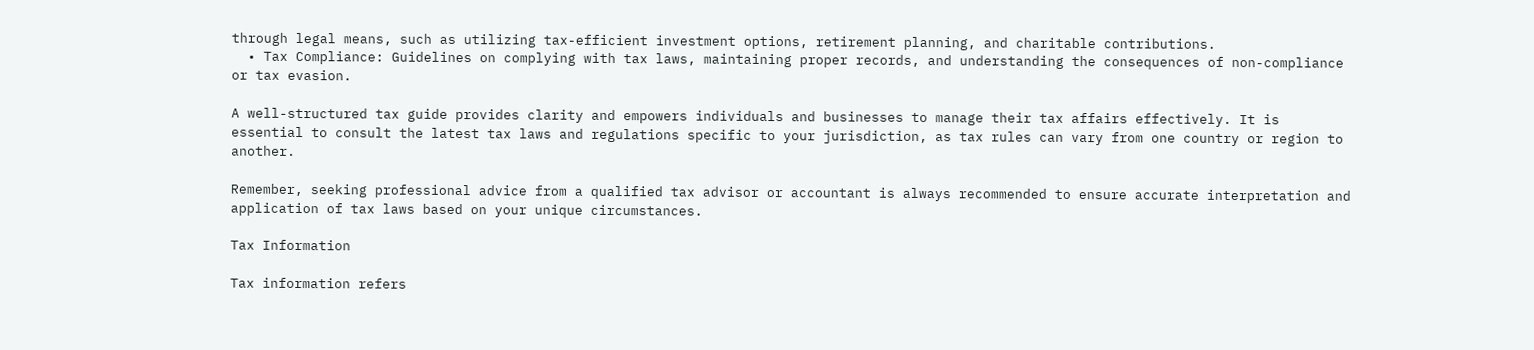through legal means, such as utilizing tax-efficient investment options, retirement planning, and charitable contributions.
  • Tax Compliance: Guidelines on complying with tax laws, maintaining proper records, and understanding the consequences of non-compliance or tax evasion.

A well-structured tax guide provides clarity and empowers individuals and businesses to manage their tax affairs effectively. It is essential to consult the latest tax laws and regulations specific to your jurisdiction, as tax rules can vary from one country or region to another.

Remember, seeking professional advice from a qualified tax advisor or accountant is always recommended to ensure accurate interpretation and application of tax laws based on your unique circumstances.

Tax Information

Tax information refers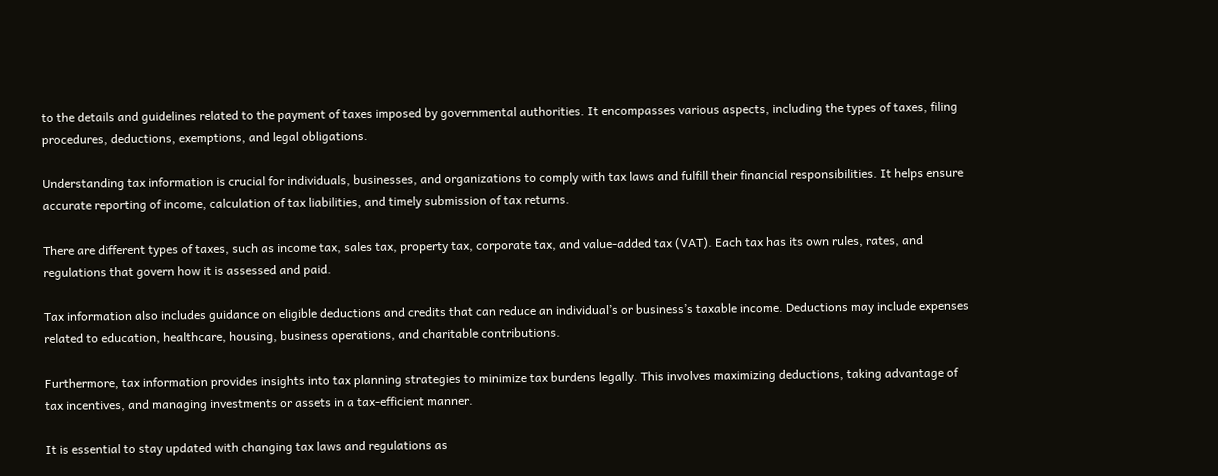to the details and guidelines related to the payment of taxes imposed by governmental authorities. It encompasses various aspects, including the types of taxes, filing procedures, deductions, exemptions, and legal obligations.

Understanding tax information is crucial for individuals, businesses, and organizations to comply with tax laws and fulfill their financial responsibilities. It helps ensure accurate reporting of income, calculation of tax liabilities, and timely submission of tax returns.

There are different types of taxes, such as income tax, sales tax, property tax, corporate tax, and value-added tax (VAT). Each tax has its own rules, rates, and regulations that govern how it is assessed and paid.

Tax information also includes guidance on eligible deductions and credits that can reduce an individual’s or business’s taxable income. Deductions may include expenses related to education, healthcare, housing, business operations, and charitable contributions.

Furthermore, tax information provides insights into tax planning strategies to minimize tax burdens legally. This involves maximizing deductions, taking advantage of tax incentives, and managing investments or assets in a tax-efficient manner.

It is essential to stay updated with changing tax laws and regulations as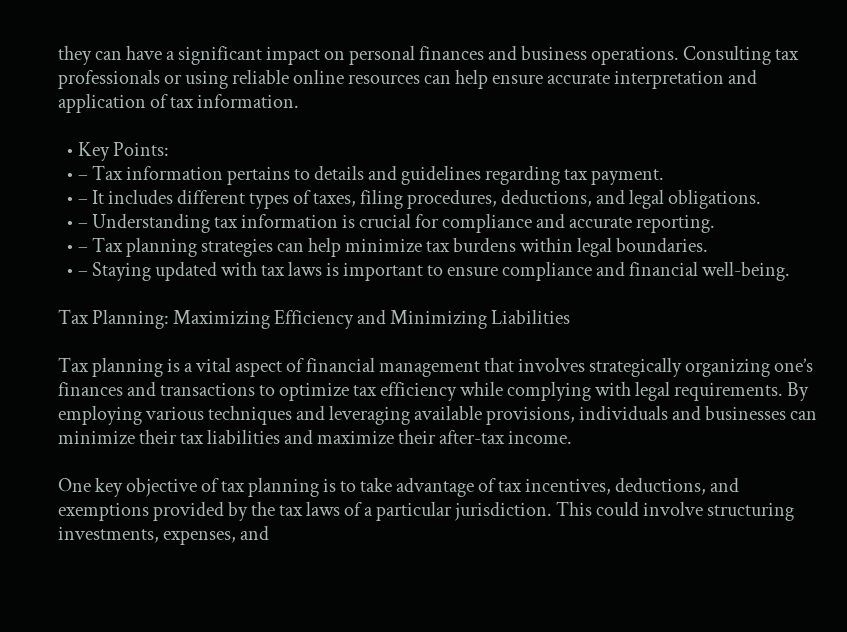they can have a significant impact on personal finances and business operations. Consulting tax professionals or using reliable online resources can help ensure accurate interpretation and application of tax information.

  • Key Points:
  • – Tax information pertains to details and guidelines regarding tax payment.
  • – It includes different types of taxes, filing procedures, deductions, and legal obligations.
  • – Understanding tax information is crucial for compliance and accurate reporting.
  • – Tax planning strategies can help minimize tax burdens within legal boundaries.
  • – Staying updated with tax laws is important to ensure compliance and financial well-being.

Tax Planning: Maximizing Efficiency and Minimizing Liabilities

Tax planning is a vital aspect of financial management that involves strategically organizing one’s finances and transactions to optimize tax efficiency while complying with legal requirements. By employing various techniques and leveraging available provisions, individuals and businesses can minimize their tax liabilities and maximize their after-tax income.

One key objective of tax planning is to take advantage of tax incentives, deductions, and exemptions provided by the tax laws of a particular jurisdiction. This could involve structuring investments, expenses, and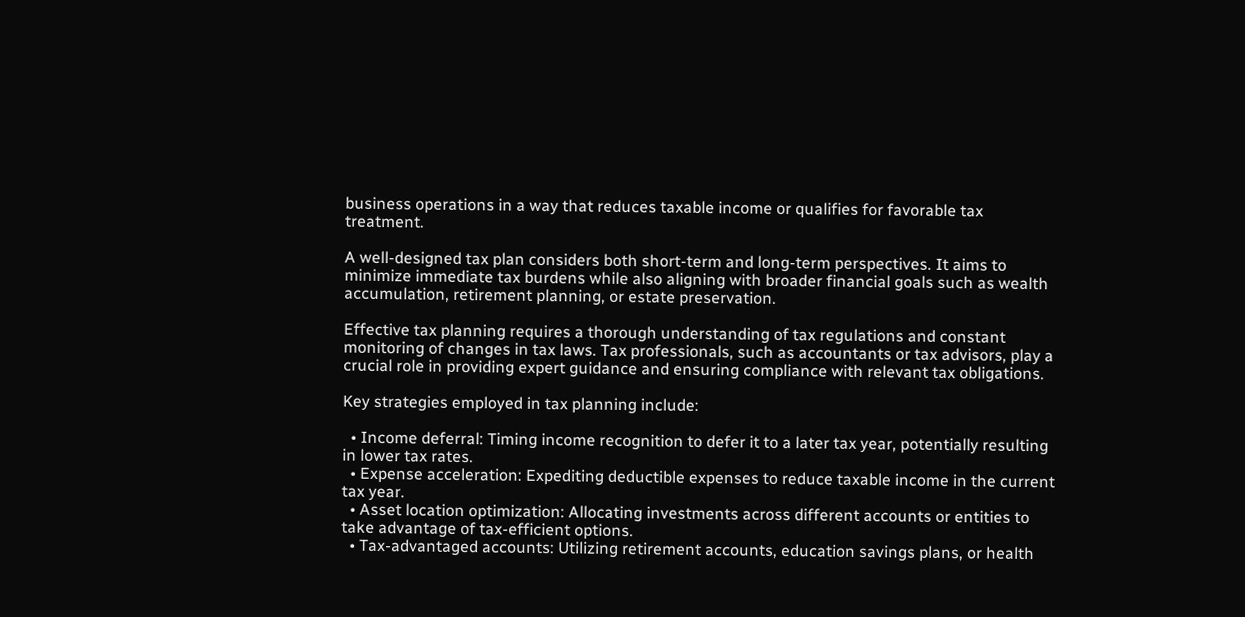business operations in a way that reduces taxable income or qualifies for favorable tax treatment.

A well-designed tax plan considers both short-term and long-term perspectives. It aims to minimize immediate tax burdens while also aligning with broader financial goals such as wealth accumulation, retirement planning, or estate preservation.

Effective tax planning requires a thorough understanding of tax regulations and constant monitoring of changes in tax laws. Tax professionals, such as accountants or tax advisors, play a crucial role in providing expert guidance and ensuring compliance with relevant tax obligations.

Key strategies employed in tax planning include:

  • Income deferral: Timing income recognition to defer it to a later tax year, potentially resulting in lower tax rates.
  • Expense acceleration: Expediting deductible expenses to reduce taxable income in the current tax year.
  • Asset location optimization: Allocating investments across different accounts or entities to take advantage of tax-efficient options.
  • Tax-advantaged accounts: Utilizing retirement accounts, education savings plans, or health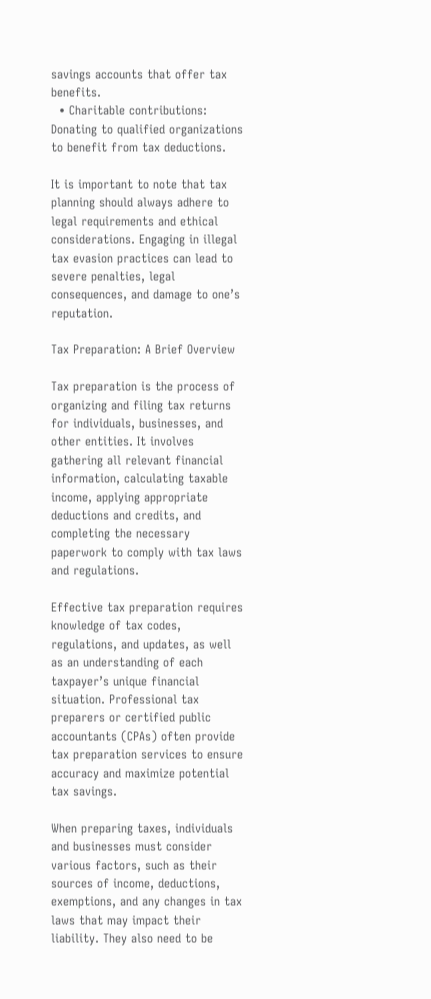savings accounts that offer tax benefits.
  • Charitable contributions: Donating to qualified organizations to benefit from tax deductions.

It is important to note that tax planning should always adhere to legal requirements and ethical considerations. Engaging in illegal tax evasion practices can lead to severe penalties, legal consequences, and damage to one’s reputation.

Tax Preparation: A Brief Overview

Tax preparation is the process of organizing and filing tax returns for individuals, businesses, and other entities. It involves gathering all relevant financial information, calculating taxable income, applying appropriate deductions and credits, and completing the necessary paperwork to comply with tax laws and regulations.

Effective tax preparation requires knowledge of tax codes, regulations, and updates, as well as an understanding of each taxpayer’s unique financial situation. Professional tax preparers or certified public accountants (CPAs) often provide tax preparation services to ensure accuracy and maximize potential tax savings.

When preparing taxes, individuals and businesses must consider various factors, such as their sources of income, deductions, exemptions, and any changes in tax laws that may impact their liability. They also need to be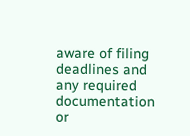aware of filing deadlines and any required documentation or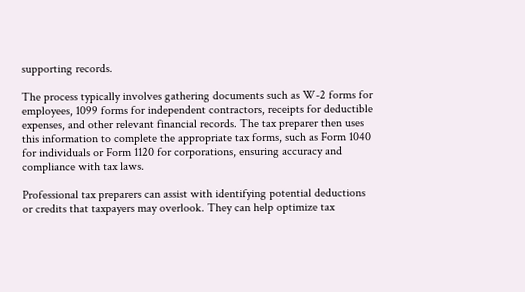supporting records.

The process typically involves gathering documents such as W-2 forms for employees, 1099 forms for independent contractors, receipts for deductible expenses, and other relevant financial records. The tax preparer then uses this information to complete the appropriate tax forms, such as Form 1040 for individuals or Form 1120 for corporations, ensuring accuracy and compliance with tax laws.

Professional tax preparers can assist with identifying potential deductions or credits that taxpayers may overlook. They can help optimize tax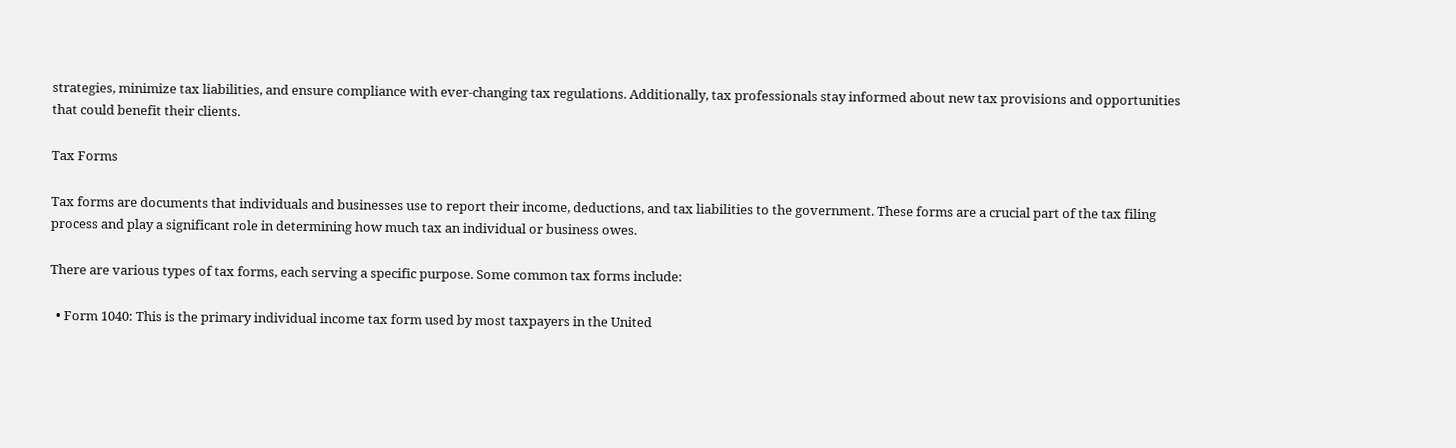strategies, minimize tax liabilities, and ensure compliance with ever-changing tax regulations. Additionally, tax professionals stay informed about new tax provisions and opportunities that could benefit their clients.

Tax Forms

Tax forms are documents that individuals and businesses use to report their income, deductions, and tax liabilities to the government. These forms are a crucial part of the tax filing process and play a significant role in determining how much tax an individual or business owes.

There are various types of tax forms, each serving a specific purpose. Some common tax forms include:

  • Form 1040: This is the primary individual income tax form used by most taxpayers in the United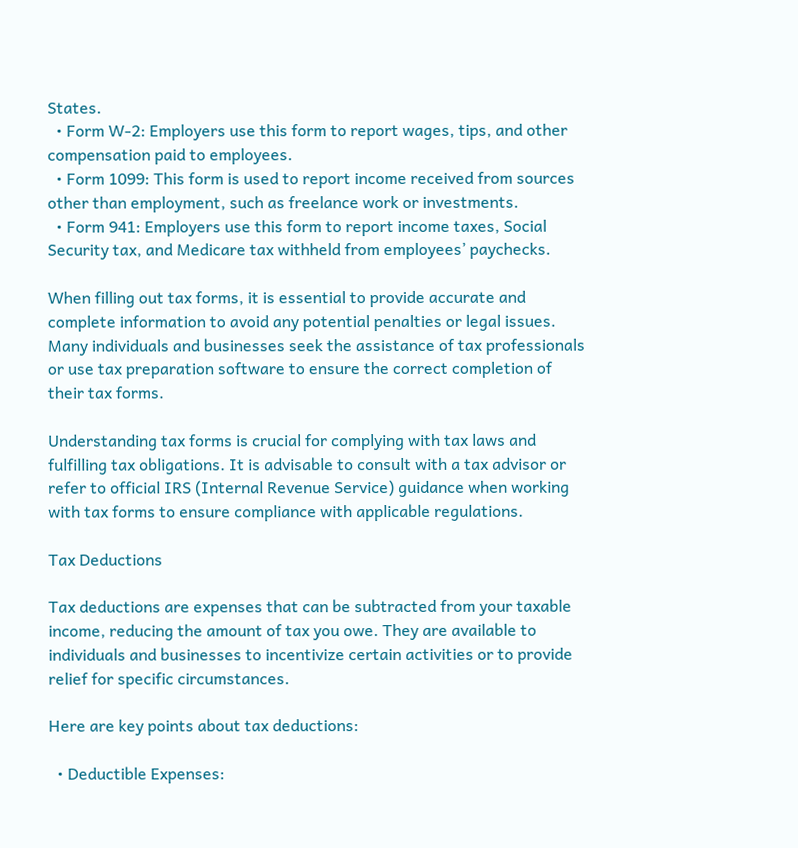States.
  • Form W-2: Employers use this form to report wages, tips, and other compensation paid to employees.
  • Form 1099: This form is used to report income received from sources other than employment, such as freelance work or investments.
  • Form 941: Employers use this form to report income taxes, Social Security tax, and Medicare tax withheld from employees’ paychecks.

When filling out tax forms, it is essential to provide accurate and complete information to avoid any potential penalties or legal issues. Many individuals and businesses seek the assistance of tax professionals or use tax preparation software to ensure the correct completion of their tax forms.

Understanding tax forms is crucial for complying with tax laws and fulfilling tax obligations. It is advisable to consult with a tax advisor or refer to official IRS (Internal Revenue Service) guidance when working with tax forms to ensure compliance with applicable regulations.

Tax Deductions

Tax deductions are expenses that can be subtracted from your taxable income, reducing the amount of tax you owe. They are available to individuals and businesses to incentivize certain activities or to provide relief for specific circumstances.

Here are key points about tax deductions:

  • Deductible Expenses: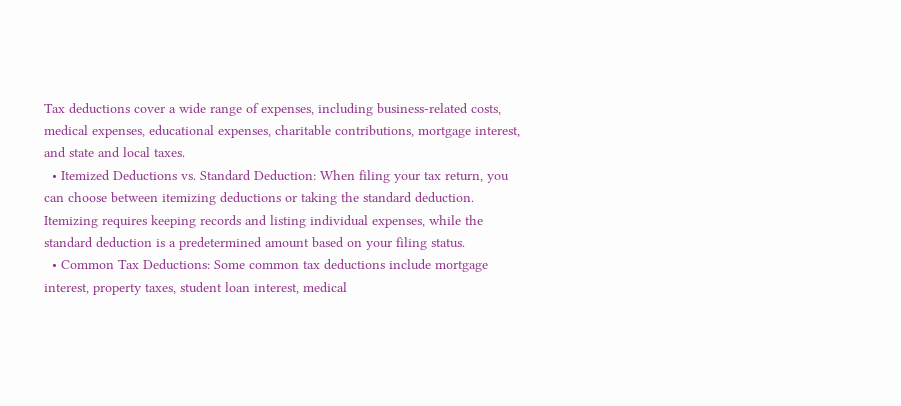Tax deductions cover a wide range of expenses, including business-related costs, medical expenses, educational expenses, charitable contributions, mortgage interest, and state and local taxes.
  • Itemized Deductions vs. Standard Deduction: When filing your tax return, you can choose between itemizing deductions or taking the standard deduction. Itemizing requires keeping records and listing individual expenses, while the standard deduction is a predetermined amount based on your filing status.
  • Common Tax Deductions: Some common tax deductions include mortgage interest, property taxes, student loan interest, medical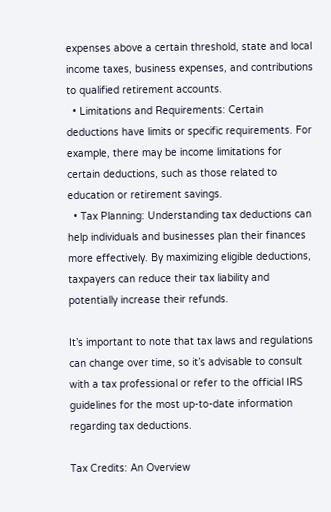expenses above a certain threshold, state and local income taxes, business expenses, and contributions to qualified retirement accounts.
  • Limitations and Requirements: Certain deductions have limits or specific requirements. For example, there may be income limitations for certain deductions, such as those related to education or retirement savings.
  • Tax Planning: Understanding tax deductions can help individuals and businesses plan their finances more effectively. By maximizing eligible deductions, taxpayers can reduce their tax liability and potentially increase their refunds.

It’s important to note that tax laws and regulations can change over time, so it’s advisable to consult with a tax professional or refer to the official IRS guidelines for the most up-to-date information regarding tax deductions.

Tax Credits: An Overview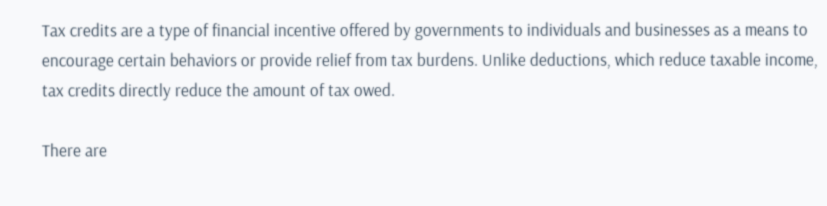Tax credits are a type of financial incentive offered by governments to individuals and businesses as a means to encourage certain behaviors or provide relief from tax burdens. Unlike deductions, which reduce taxable income, tax credits directly reduce the amount of tax owed.

There are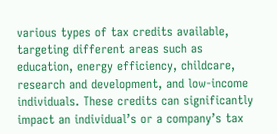various types of tax credits available, targeting different areas such as education, energy efficiency, childcare, research and development, and low-income individuals. These credits can significantly impact an individual’s or a company’s tax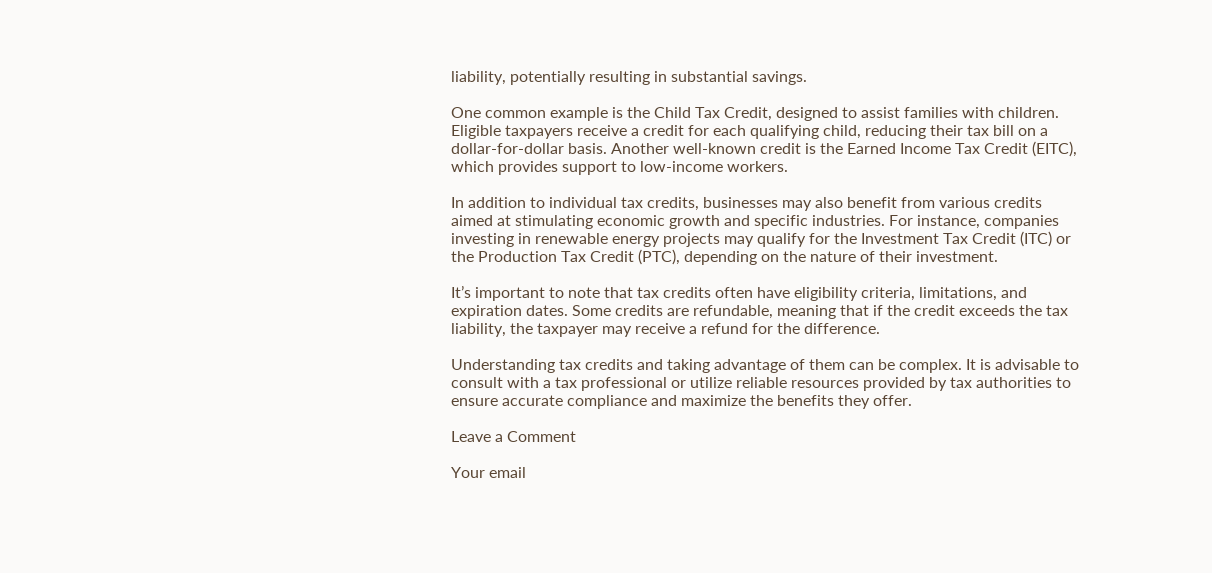liability, potentially resulting in substantial savings.

One common example is the Child Tax Credit, designed to assist families with children. Eligible taxpayers receive a credit for each qualifying child, reducing their tax bill on a dollar-for-dollar basis. Another well-known credit is the Earned Income Tax Credit (EITC), which provides support to low-income workers.

In addition to individual tax credits, businesses may also benefit from various credits aimed at stimulating economic growth and specific industries. For instance, companies investing in renewable energy projects may qualify for the Investment Tax Credit (ITC) or the Production Tax Credit (PTC), depending on the nature of their investment.

It’s important to note that tax credits often have eligibility criteria, limitations, and expiration dates. Some credits are refundable, meaning that if the credit exceeds the tax liability, the taxpayer may receive a refund for the difference.

Understanding tax credits and taking advantage of them can be complex. It is advisable to consult with a tax professional or utilize reliable resources provided by tax authorities to ensure accurate compliance and maximize the benefits they offer.

Leave a Comment

Your email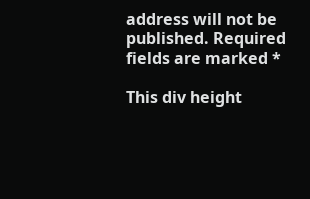address will not be published. Required fields are marked *

This div height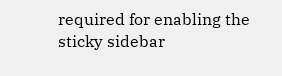required for enabling the sticky sidebar